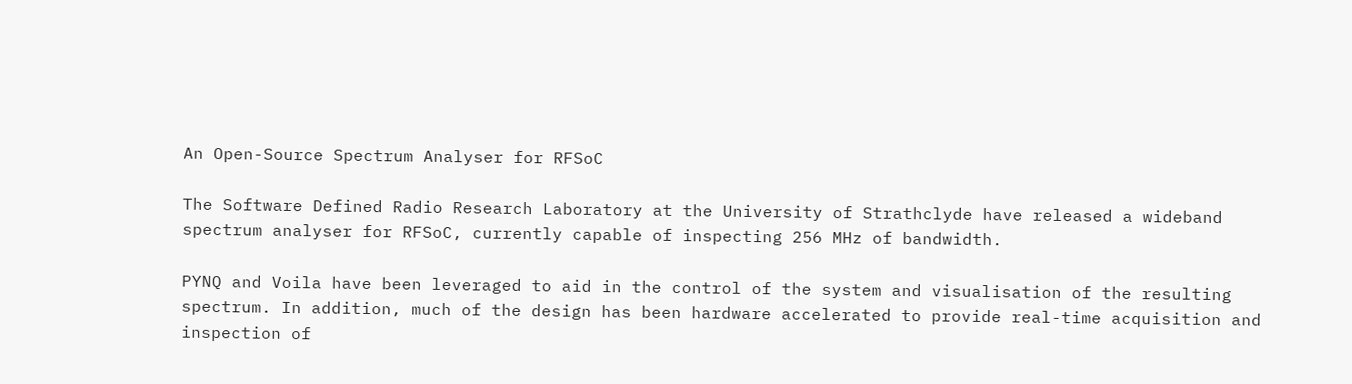An Open-Source Spectrum Analyser for RFSoC

The Software Defined Radio Research Laboratory at the University of Strathclyde have released a wideband spectrum analyser for RFSoC, currently capable of inspecting 256 MHz of bandwidth.

PYNQ and Voila have been leveraged to aid in the control of the system and visualisation of the resulting spectrum. In addition, much of the design has been hardware accelerated to provide real-time acquisition and inspection of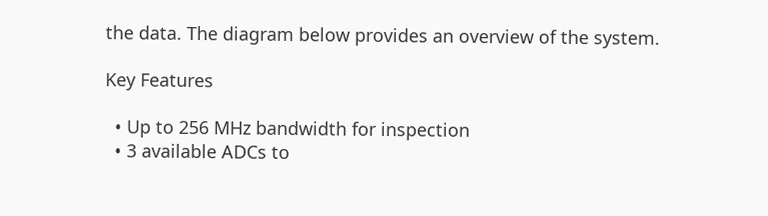the data. The diagram below provides an overview of the system.

Key Features

  • Up to 256 MHz bandwidth for inspection
  • 3 available ADCs to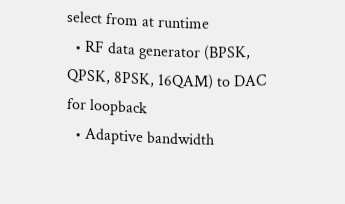select from at runtime
  • RF data generator (BPSK, QPSK, 8PSK, 16QAM) to DAC for loopback
  • Adaptive bandwidth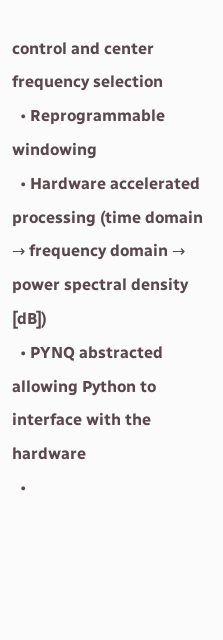control and center frequency selection
  • Reprogrammable windowing
  • Hardware accelerated processing (time domain → frequency domain → power spectral density [dB])
  • PYNQ abstracted allowing Python to interface with the hardware
  •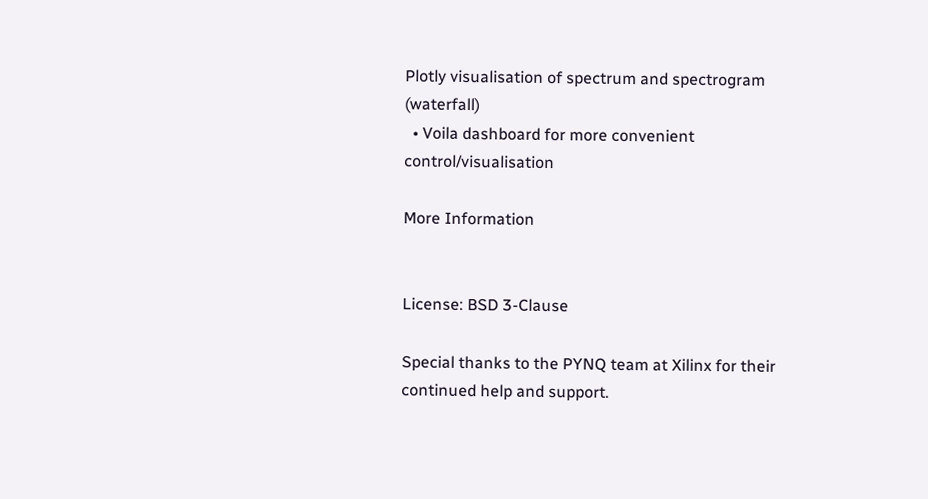Plotly visualisation of spectrum and spectrogram (waterfall)
  • Voila dashboard for more convenient control/visualisation

More Information


License: BSD 3-Clause

Special thanks to the PYNQ team at Xilinx for their continued help and support.